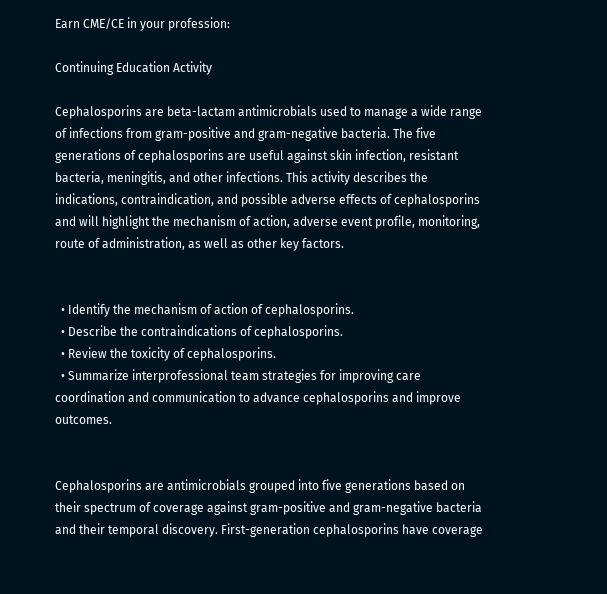Earn CME/CE in your profession:

Continuing Education Activity

Cephalosporins are beta-lactam antimicrobials used to manage a wide range of infections from gram-positive and gram-negative bacteria. The five generations of cephalosporins are useful against skin infection, resistant bacteria, meningitis, and other infections. This activity describes the indications, contraindication, and possible adverse effects of cephalosporins and will highlight the mechanism of action, adverse event profile, monitoring, route of administration, as well as other key factors.


  • Identify the mechanism of action of cephalosporins.
  • Describe the contraindications of cephalosporins.
  • Review the toxicity of cephalosporins.
  • Summarize interprofessional team strategies for improving care coordination and communication to advance cephalosporins and improve outcomes.


Cephalosporins are antimicrobials grouped into five generations based on their spectrum of coverage against gram-positive and gram-negative bacteria and their temporal discovery. First-generation cephalosporins have coverage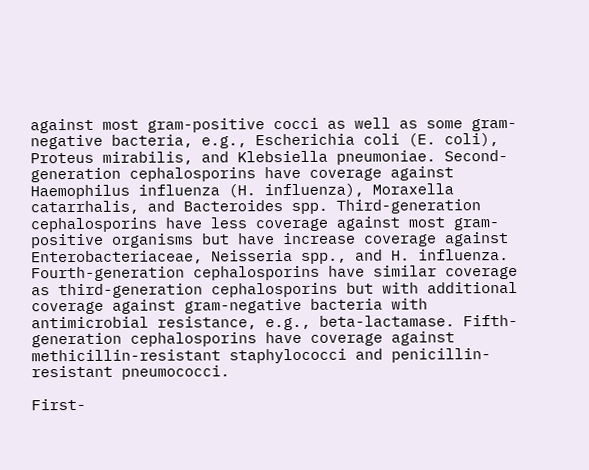against most gram-positive cocci as well as some gram-negative bacteria, e.g., Escherichia coli (E. coli), Proteus mirabilis, and Klebsiella pneumoniae. Second-generation cephalosporins have coverage against Haemophilus influenza (H. influenza), Moraxella catarrhalis, and Bacteroides spp. Third-generation cephalosporins have less coverage against most gram-positive organisms but have increase coverage against Enterobacteriaceae, Neisseria spp., and H. influenza. Fourth-generation cephalosporins have similar coverage as third-generation cephalosporins but with additional coverage against gram-negative bacteria with antimicrobial resistance, e.g., beta-lactamase. Fifth-generation cephalosporins have coverage against methicillin-resistant staphylococci and penicillin-resistant pneumococci.

First-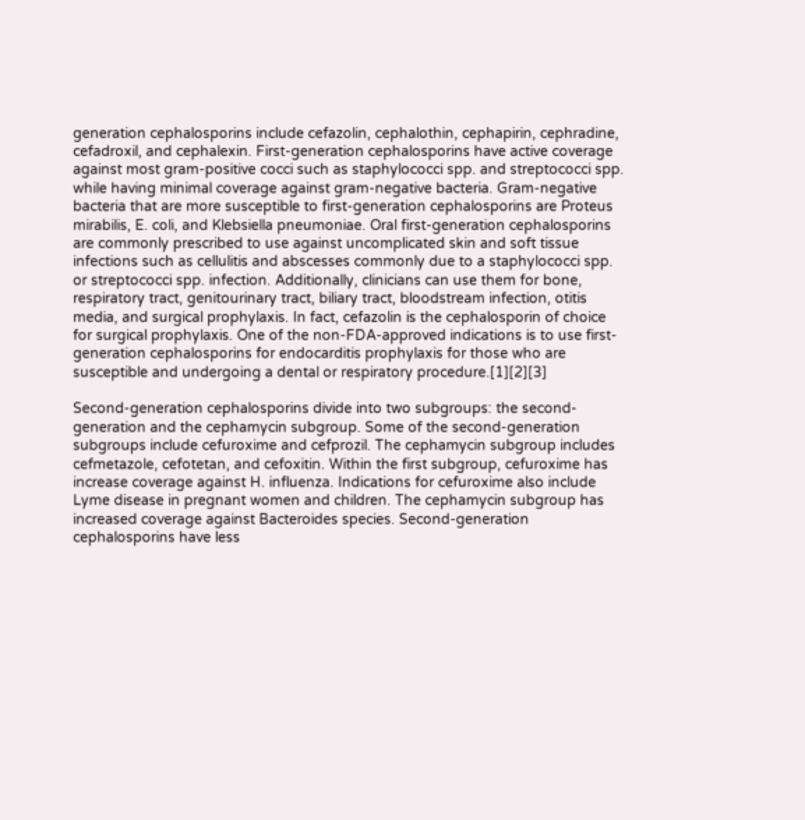generation cephalosporins include cefazolin, cephalothin, cephapirin, cephradine, cefadroxil, and cephalexin. First-generation cephalosporins have active coverage against most gram-positive cocci such as staphylococci spp. and streptococci spp. while having minimal coverage against gram-negative bacteria. Gram-negative bacteria that are more susceptible to first-generation cephalosporins are Proteus mirabilis, E. coli, and Klebsiella pneumoniae. Oral first-generation cephalosporins are commonly prescribed to use against uncomplicated skin and soft tissue infections such as cellulitis and abscesses commonly due to a staphylococci spp. or streptococci spp. infection. Additionally, clinicians can use them for bone, respiratory tract, genitourinary tract, biliary tract, bloodstream infection, otitis media, and surgical prophylaxis. In fact, cefazolin is the cephalosporin of choice for surgical prophylaxis. One of the non-FDA-approved indications is to use first-generation cephalosporins for endocarditis prophylaxis for those who are susceptible and undergoing a dental or respiratory procedure.[1][2][3]

Second-generation cephalosporins divide into two subgroups: the second-generation and the cephamycin subgroup. Some of the second-generation subgroups include cefuroxime and cefprozil. The cephamycin subgroup includes cefmetazole, cefotetan, and cefoxitin. Within the first subgroup, cefuroxime has increase coverage against H. influenza. Indications for cefuroxime also include Lyme disease in pregnant women and children. The cephamycin subgroup has increased coverage against Bacteroides species. Second-generation cephalosporins have less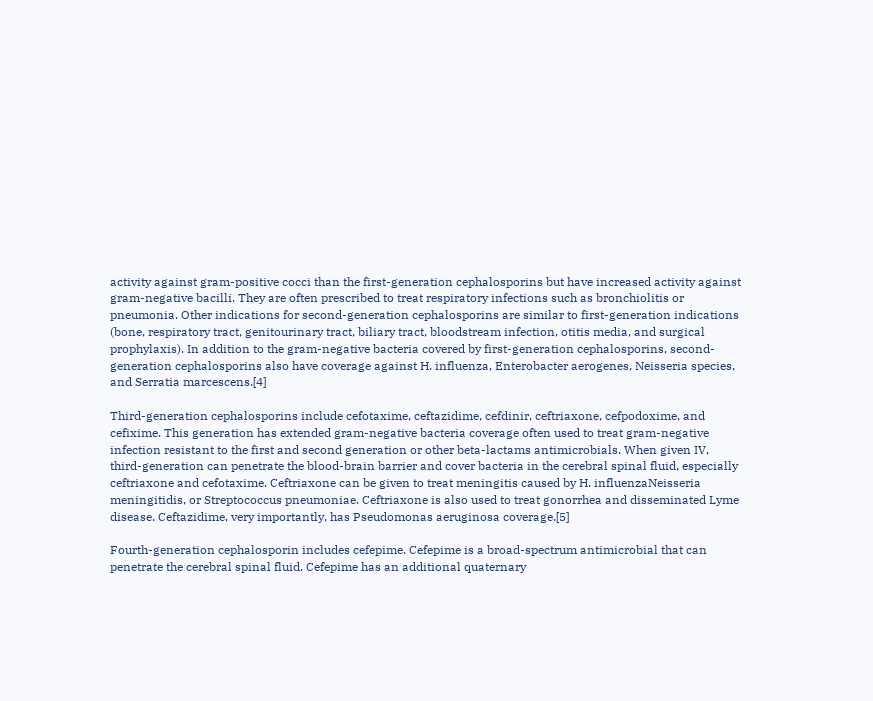activity against gram-positive cocci than the first-generation cephalosporins but have increased activity against gram-negative bacilli. They are often prescribed to treat respiratory infections such as bronchiolitis or pneumonia. Other indications for second-generation cephalosporins are similar to first-generation indications (bone, respiratory tract, genitourinary tract, biliary tract, bloodstream infection, otitis media, and surgical prophylaxis). In addition to the gram-negative bacteria covered by first-generation cephalosporins, second-generation cephalosporins also have coverage against H. influenza, Enterobacter aerogenes, Neisseria species, and Serratia marcescens.[4]

Third-generation cephalosporins include cefotaxime, ceftazidime, cefdinir, ceftriaxone, cefpodoxime, and cefixime. This generation has extended gram-negative bacteria coverage often used to treat gram-negative infection resistant to the first and second generation or other beta-lactams antimicrobials. When given IV, third-generation can penetrate the blood-brain barrier and cover bacteria in the cerebral spinal fluid, especially ceftriaxone and cefotaxime. Ceftriaxone can be given to treat meningitis caused by H. influenzaNeisseria meningitidis, or Streptococcus pneumoniae. Ceftriaxone is also used to treat gonorrhea and disseminated Lyme disease. Ceftazidime, very importantly, has Pseudomonas aeruginosa coverage.[5]

Fourth-generation cephalosporin includes cefepime. Cefepime is a broad-spectrum antimicrobial that can penetrate the cerebral spinal fluid. Cefepime has an additional quaternary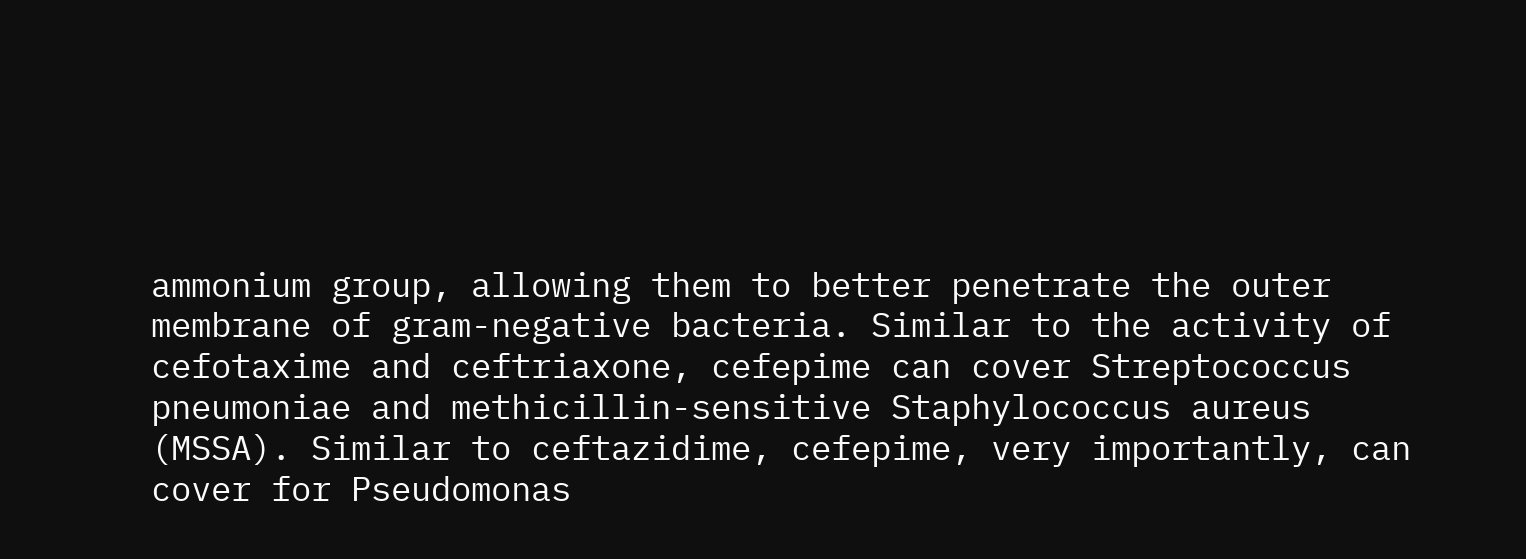ammonium group, allowing them to better penetrate the outer membrane of gram-negative bacteria. Similar to the activity of cefotaxime and ceftriaxone, cefepime can cover Streptococcus pneumoniae and methicillin-sensitive Staphylococcus aureus (MSSA). Similar to ceftazidime, cefepime, very importantly, can cover for Pseudomonas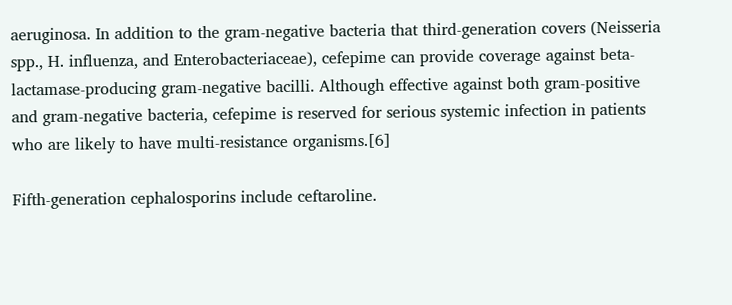aeruginosa. In addition to the gram-negative bacteria that third-generation covers (Neisseria spp., H. influenza, and Enterobacteriaceae), cefepime can provide coverage against beta-lactamase-producing gram-negative bacilli. Although effective against both gram-positive and gram-negative bacteria, cefepime is reserved for serious systemic infection in patients who are likely to have multi-resistance organisms.[6]

Fifth-generation cephalosporins include ceftaroline.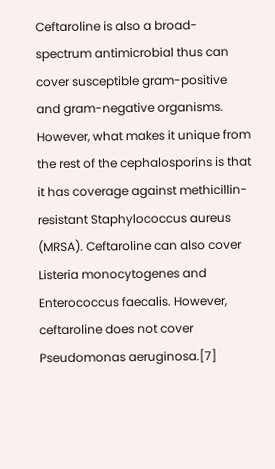Ceftaroline is also a broad-spectrum antimicrobial thus can cover susceptible gram-positive and gram-negative organisms. However, what makes it unique from the rest of the cephalosporins is that it has coverage against methicillin-resistant Staphylococcus aureus (MRSA). Ceftaroline can also cover Listeria monocytogenes and Enterococcus faecalis. However, ceftaroline does not cover Pseudomonas aeruginosa.[7]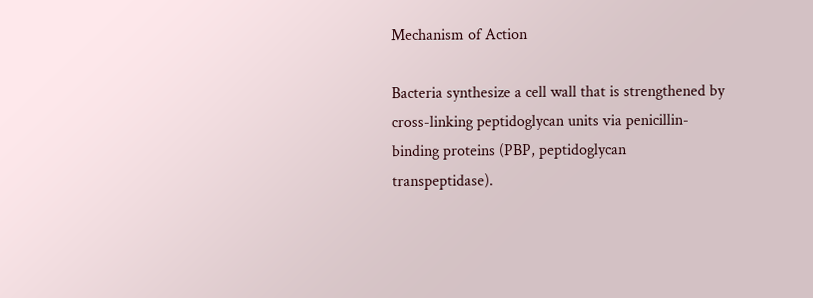Mechanism of Action

Bacteria synthesize a cell wall that is strengthened by cross-linking peptidoglycan units via penicillin-binding proteins (PBP, peptidoglycan transpeptidase).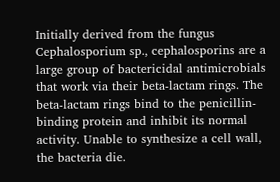Initially derived from the fungus Cephalosporium sp., cephalosporins are a large group of bactericidal antimicrobials that work via their beta-lactam rings. The beta-lactam rings bind to the penicillin-binding protein and inhibit its normal activity. Unable to synthesize a cell wall, the bacteria die.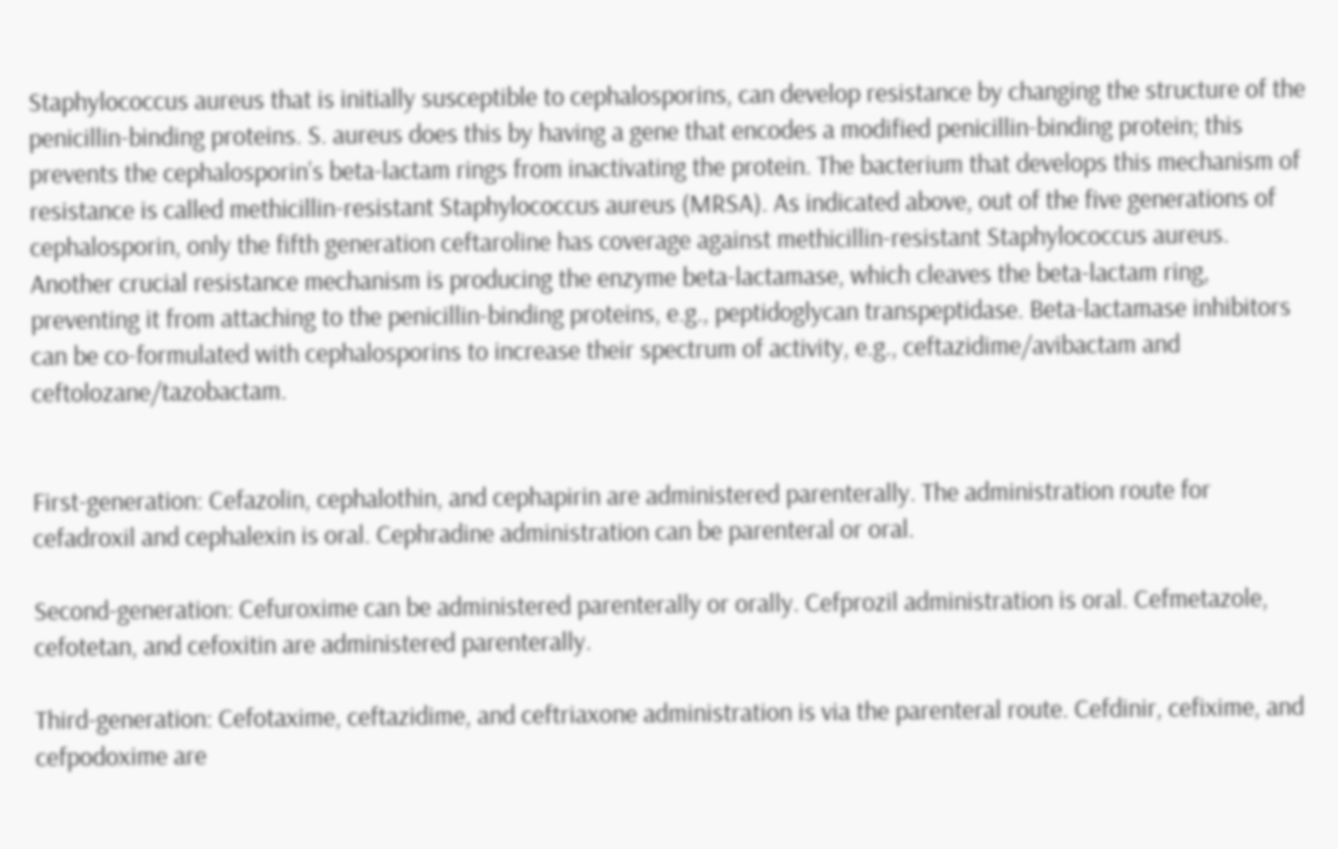Staphylococcus aureus that is initially susceptible to cephalosporins, can develop resistance by changing the structure of the penicillin-binding proteins. S. aureus does this by having a gene that encodes a modified penicillin-binding protein; this prevents the cephalosporin’s beta-lactam rings from inactivating the protein. The bacterium that develops this mechanism of resistance is called methicillin-resistant Staphylococcus aureus (MRSA). As indicated above, out of the five generations of cephalosporin, only the fifth generation ceftaroline has coverage against methicillin-resistant Staphylococcus aureus. Another crucial resistance mechanism is producing the enzyme beta-lactamase, which cleaves the beta-lactam ring, preventing it from attaching to the penicillin-binding proteins, e.g., peptidoglycan transpeptidase. Beta-lactamase inhibitors can be co-formulated with cephalosporins to increase their spectrum of activity, e.g., ceftazidime/avibactam and ceftolozane/tazobactam.


First-generation: Cefazolin, cephalothin, and cephapirin are administered parenterally. The administration route for cefadroxil and cephalexin is oral. Cephradine administration can be parenteral or oral.

Second-generation: Cefuroxime can be administered parenterally or orally. Cefprozil administration is oral. Cefmetazole, cefotetan, and cefoxitin are administered parenterally.

Third-generation: Cefotaxime, ceftazidime, and ceftriaxone administration is via the parenteral route. Cefdinir, cefixime, and cefpodoxime are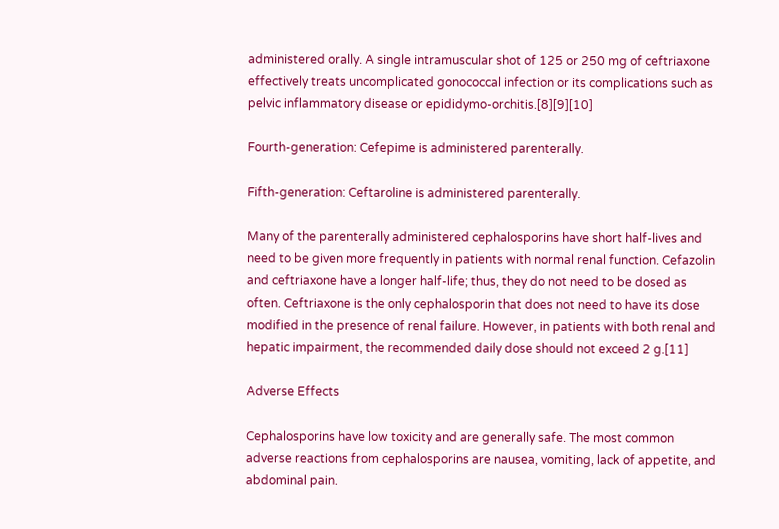administered orally. A single intramuscular shot of 125 or 250 mg of ceftriaxone effectively treats uncomplicated gonococcal infection or its complications such as pelvic inflammatory disease or epididymo-orchitis.[8][9][10]

Fourth-generation: Cefepime is administered parenterally.

Fifth-generation: Ceftaroline is administered parenterally.

Many of the parenterally administered cephalosporins have short half-lives and need to be given more frequently in patients with normal renal function. Cefazolin and ceftriaxone have a longer half-life; thus, they do not need to be dosed as often. Ceftriaxone is the only cephalosporin that does not need to have its dose modified in the presence of renal failure. However, in patients with both renal and hepatic impairment, the recommended daily dose should not exceed 2 g.[11]

Adverse Effects

Cephalosporins have low toxicity and are generally safe. The most common adverse reactions from cephalosporins are nausea, vomiting, lack of appetite, and abdominal pain.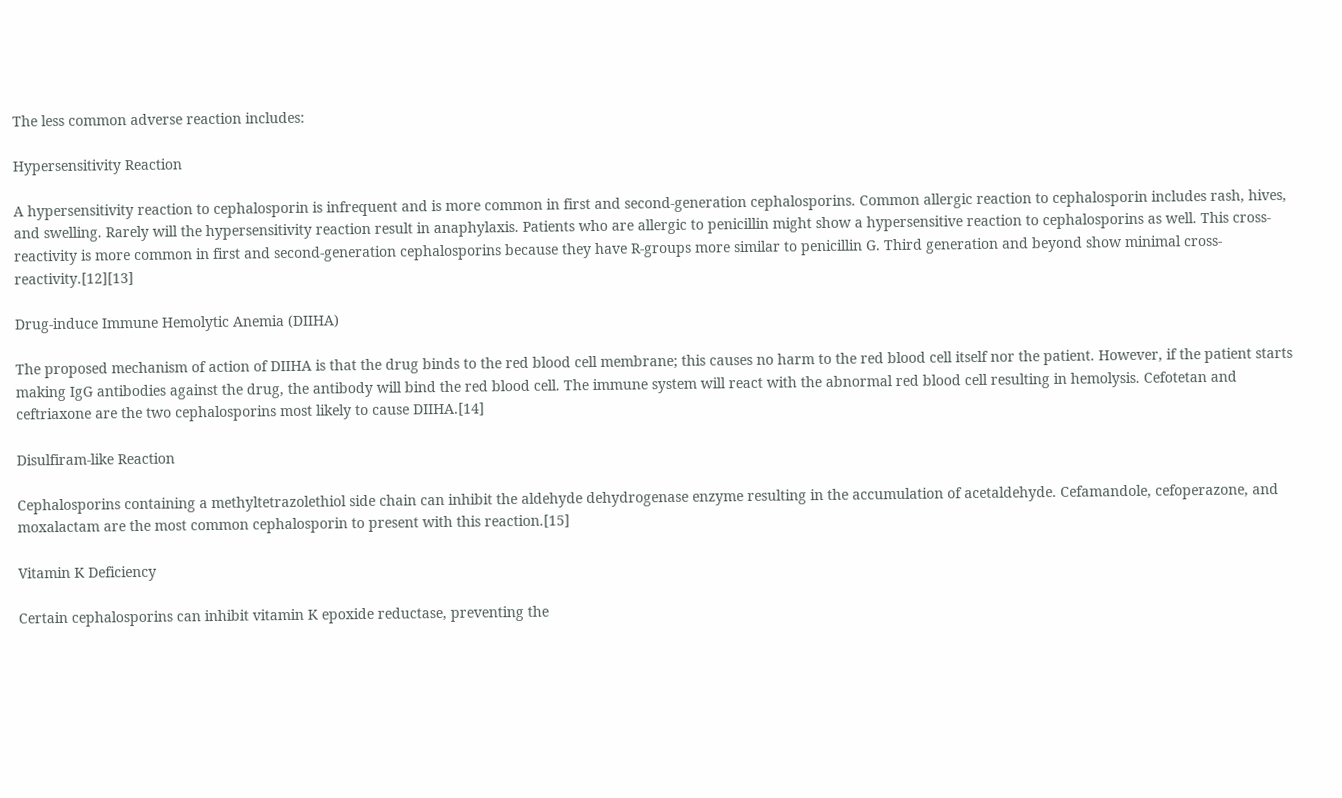The less common adverse reaction includes:

Hypersensitivity Reaction

A hypersensitivity reaction to cephalosporin is infrequent and is more common in first and second-generation cephalosporins. Common allergic reaction to cephalosporin includes rash, hives, and swelling. Rarely will the hypersensitivity reaction result in anaphylaxis. Patients who are allergic to penicillin might show a hypersensitive reaction to cephalosporins as well. This cross-reactivity is more common in first and second-generation cephalosporins because they have R-groups more similar to penicillin G. Third generation and beyond show minimal cross-reactivity.[12][13]

Drug-induce Immune Hemolytic Anemia (DIIHA)

The proposed mechanism of action of DIIHA is that the drug binds to the red blood cell membrane; this causes no harm to the red blood cell itself nor the patient. However, if the patient starts making IgG antibodies against the drug, the antibody will bind the red blood cell. The immune system will react with the abnormal red blood cell resulting in hemolysis. Cefotetan and ceftriaxone are the two cephalosporins most likely to cause DIIHA.[14]

Disulfiram-like Reaction

Cephalosporins containing a methyltetrazolethiol side chain can inhibit the aldehyde dehydrogenase enzyme resulting in the accumulation of acetaldehyde. Cefamandole, cefoperazone, and moxalactam are the most common cephalosporin to present with this reaction.[15]

Vitamin K Deficiency

Certain cephalosporins can inhibit vitamin K epoxide reductase, preventing the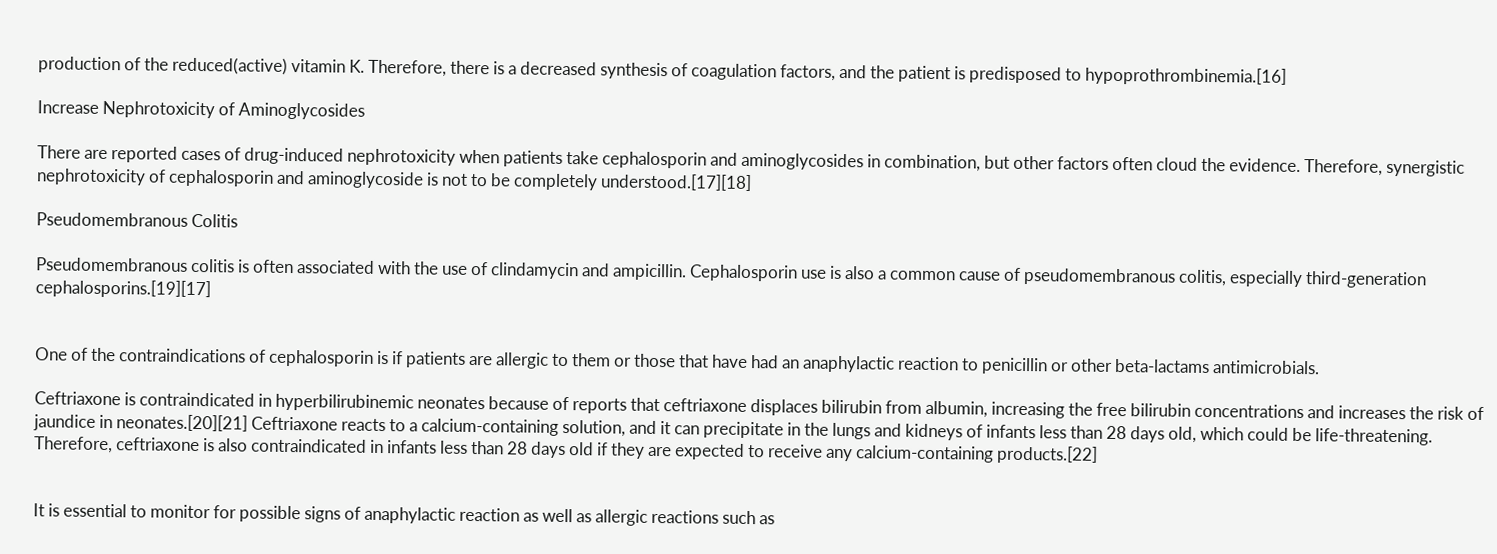production of the reduced(active) vitamin K. Therefore, there is a decreased synthesis of coagulation factors, and the patient is predisposed to hypoprothrombinemia.[16]

Increase Nephrotoxicity of Aminoglycosides

There are reported cases of drug-induced nephrotoxicity when patients take cephalosporin and aminoglycosides in combination, but other factors often cloud the evidence. Therefore, synergistic nephrotoxicity of cephalosporin and aminoglycoside is not to be completely understood.[17][18]

Pseudomembranous Colitis

Pseudomembranous colitis is often associated with the use of clindamycin and ampicillin. Cephalosporin use is also a common cause of pseudomembranous colitis, especially third-generation cephalosporins.[19][17]


One of the contraindications of cephalosporin is if patients are allergic to them or those that have had an anaphylactic reaction to penicillin or other beta-lactams antimicrobials.

Ceftriaxone is contraindicated in hyperbilirubinemic neonates because of reports that ceftriaxone displaces bilirubin from albumin, increasing the free bilirubin concentrations and increases the risk of jaundice in neonates.[20][21] Ceftriaxone reacts to a calcium-containing solution, and it can precipitate in the lungs and kidneys of infants less than 28 days old, which could be life-threatening. Therefore, ceftriaxone is also contraindicated in infants less than 28 days old if they are expected to receive any calcium-containing products.[22]


It is essential to monitor for possible signs of anaphylactic reaction as well as allergic reactions such as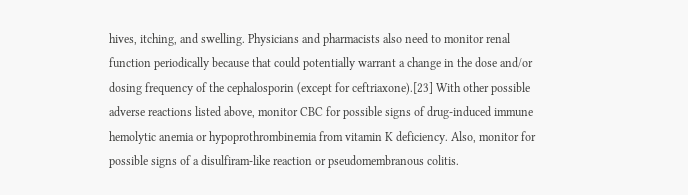hives, itching, and swelling. Physicians and pharmacists also need to monitor renal function periodically because that could potentially warrant a change in the dose and/or dosing frequency of the cephalosporin (except for ceftriaxone).[23] With other possible adverse reactions listed above, monitor CBC for possible signs of drug-induced immune hemolytic anemia or hypoprothrombinemia from vitamin K deficiency. Also, monitor for possible signs of a disulfiram-like reaction or pseudomembranous colitis.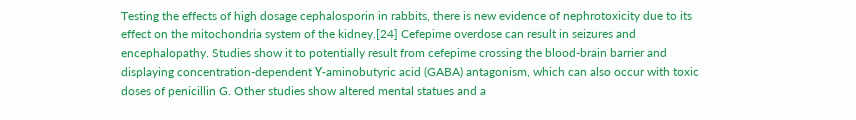Testing the effects of high dosage cephalosporin in rabbits, there is new evidence of nephrotoxicity due to its effect on the mitochondria system of the kidney.[24] Cefepime overdose can result in seizures and encephalopathy. Studies show it to potentially result from cefepime crossing the blood-brain barrier and displaying concentration-dependent ϒ-aminobutyric acid (GABA) antagonism, which can also occur with toxic doses of penicillin G. Other studies show altered mental statues and a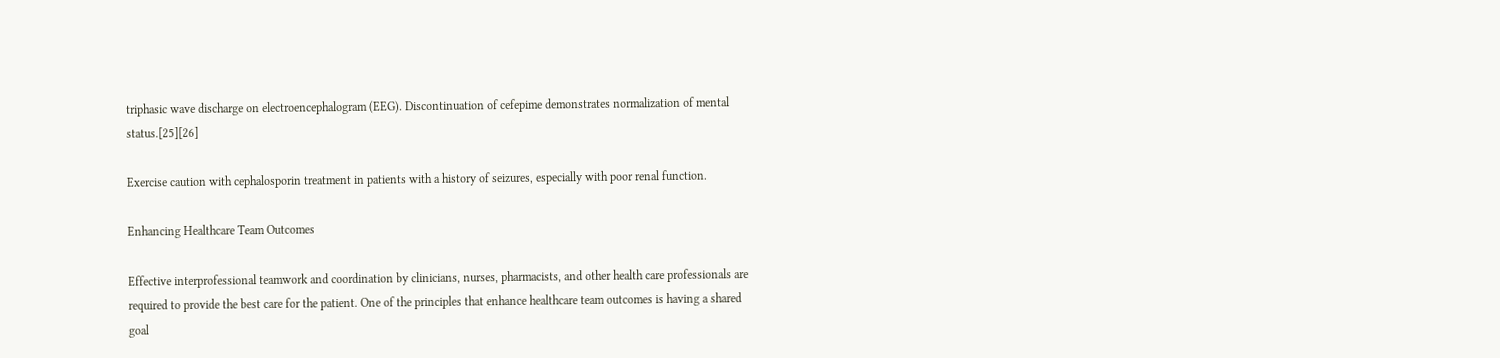triphasic wave discharge on electroencephalogram (EEG). Discontinuation of cefepime demonstrates normalization of mental status.[25][26]

Exercise caution with cephalosporin treatment in patients with a history of seizures, especially with poor renal function.

Enhancing Healthcare Team Outcomes

Effective interprofessional teamwork and coordination by clinicians, nurses, pharmacists, and other health care professionals are required to provide the best care for the patient. One of the principles that enhance healthcare team outcomes is having a shared goal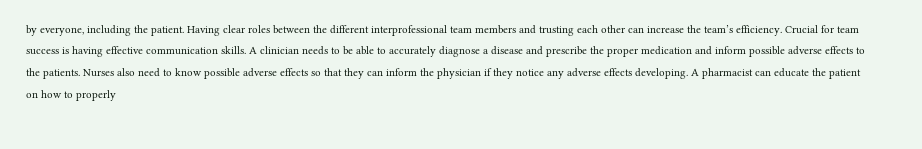by everyone, including the patient. Having clear roles between the different interprofessional team members and trusting each other can increase the team’s efficiency. Crucial for team success is having effective communication skills. A clinician needs to be able to accurately diagnose a disease and prescribe the proper medication and inform possible adverse effects to the patients. Nurses also need to know possible adverse effects so that they can inform the physician if they notice any adverse effects developing. A pharmacist can educate the patient on how to properly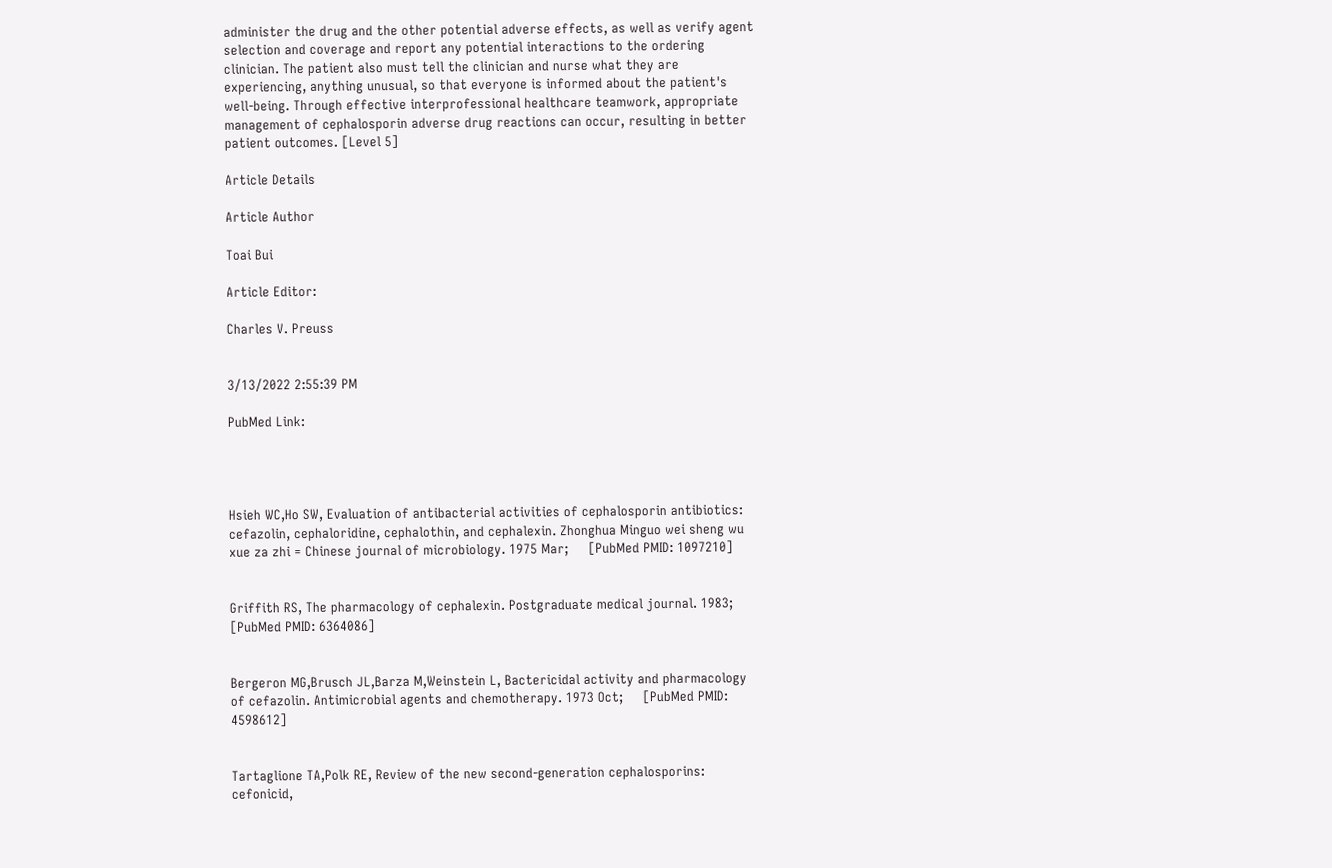administer the drug and the other potential adverse effects, as well as verify agent selection and coverage and report any potential interactions to the ordering clinician. The patient also must tell the clinician and nurse what they are experiencing, anything unusual, so that everyone is informed about the patient's well-being. Through effective interprofessional healthcare teamwork, appropriate management of cephalosporin adverse drug reactions can occur, resulting in better patient outcomes. [Level 5]

Article Details

Article Author

Toai Bui

Article Editor:

Charles V. Preuss


3/13/2022 2:55:39 PM

PubMed Link:




Hsieh WC,Ho SW, Evaluation of antibacterial activities of cephalosporin antibiotics: cefazolin, cephaloridine, cephalothin, and cephalexin. Zhonghua Minguo wei sheng wu xue za zhi = Chinese journal of microbiology. 1975 Mar;     [PubMed PMID: 1097210]


Griffith RS, The pharmacology of cephalexin. Postgraduate medical journal. 1983;     [PubMed PMID: 6364086]


Bergeron MG,Brusch JL,Barza M,Weinstein L, Bactericidal activity and pharmacology of cefazolin. Antimicrobial agents and chemotherapy. 1973 Oct;     [PubMed PMID: 4598612]


Tartaglione TA,Polk RE, Review of the new second-generation cephalosporins: cefonicid,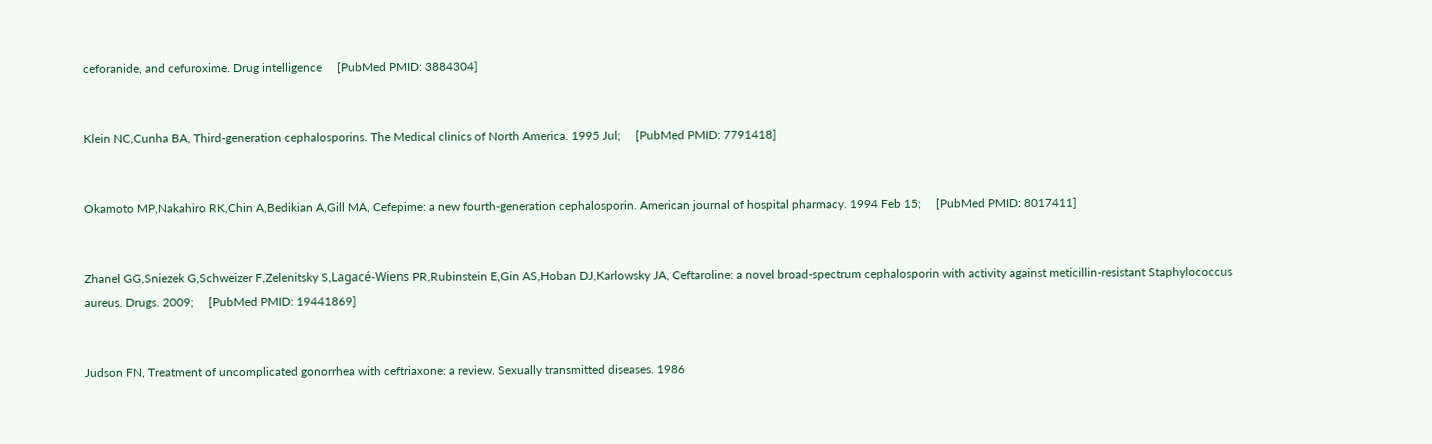ceforanide, and cefuroxime. Drug intelligence     [PubMed PMID: 3884304]


Klein NC,Cunha BA, Third-generation cephalosporins. The Medical clinics of North America. 1995 Jul;     [PubMed PMID: 7791418]


Okamoto MP,Nakahiro RK,Chin A,Bedikian A,Gill MA, Cefepime: a new fourth-generation cephalosporin. American journal of hospital pharmacy. 1994 Feb 15;     [PubMed PMID: 8017411]


Zhanel GG,Sniezek G,Schweizer F,Zelenitsky S,Lagacé-Wiens PR,Rubinstein E,Gin AS,Hoban DJ,Karlowsky JA, Ceftaroline: a novel broad-spectrum cephalosporin with activity against meticillin-resistant Staphylococcus aureus. Drugs. 2009;     [PubMed PMID: 19441869]


Judson FN, Treatment of uncomplicated gonorrhea with ceftriaxone: a review. Sexually transmitted diseases. 1986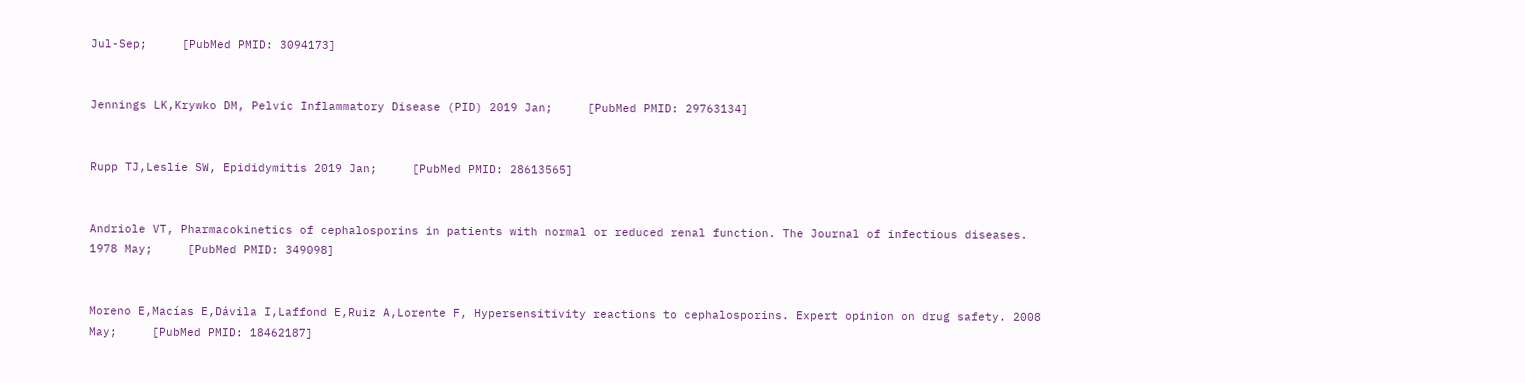Jul-Sep;     [PubMed PMID: 3094173]


Jennings LK,Krywko DM, Pelvic Inflammatory Disease (PID) 2019 Jan;     [PubMed PMID: 29763134]


Rupp TJ,Leslie SW, Epididymitis 2019 Jan;     [PubMed PMID: 28613565]


Andriole VT, Pharmacokinetics of cephalosporins in patients with normal or reduced renal function. The Journal of infectious diseases. 1978 May;     [PubMed PMID: 349098]


Moreno E,Macías E,Dávila I,Laffond E,Ruiz A,Lorente F, Hypersensitivity reactions to cephalosporins. Expert opinion on drug safety. 2008 May;     [PubMed PMID: 18462187]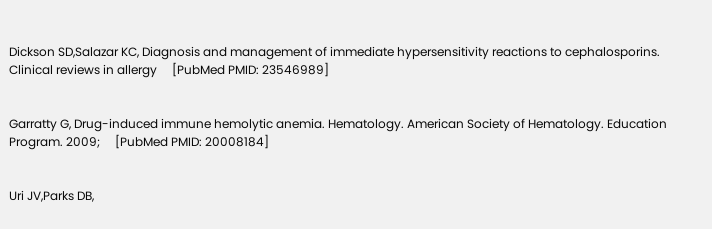Dickson SD,Salazar KC, Diagnosis and management of immediate hypersensitivity reactions to cephalosporins. Clinical reviews in allergy     [PubMed PMID: 23546989]


Garratty G, Drug-induced immune hemolytic anemia. Hematology. American Society of Hematology. Education Program. 2009;     [PubMed PMID: 20008184]


Uri JV,Parks DB,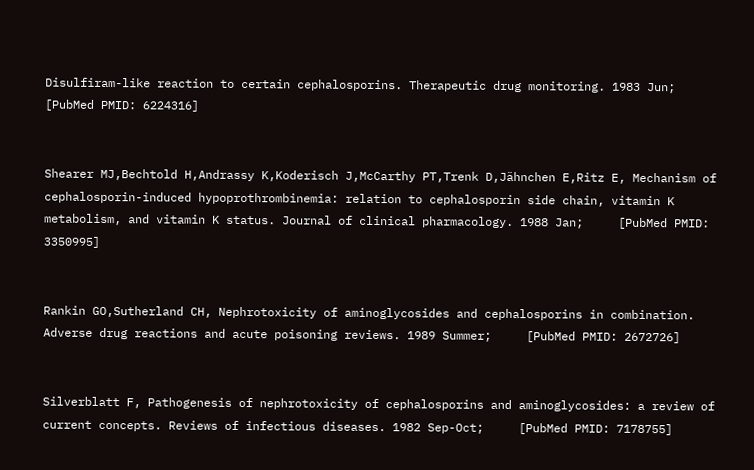Disulfiram-like reaction to certain cephalosporins. Therapeutic drug monitoring. 1983 Jun;     [PubMed PMID: 6224316]


Shearer MJ,Bechtold H,Andrassy K,Koderisch J,McCarthy PT,Trenk D,Jähnchen E,Ritz E, Mechanism of cephalosporin-induced hypoprothrombinemia: relation to cephalosporin side chain, vitamin K metabolism, and vitamin K status. Journal of clinical pharmacology. 1988 Jan;     [PubMed PMID: 3350995]


Rankin GO,Sutherland CH, Nephrotoxicity of aminoglycosides and cephalosporins in combination. Adverse drug reactions and acute poisoning reviews. 1989 Summer;     [PubMed PMID: 2672726]


Silverblatt F, Pathogenesis of nephrotoxicity of cephalosporins and aminoglycosides: a review of current concepts. Reviews of infectious diseases. 1982 Sep-Oct;     [PubMed PMID: 7178755]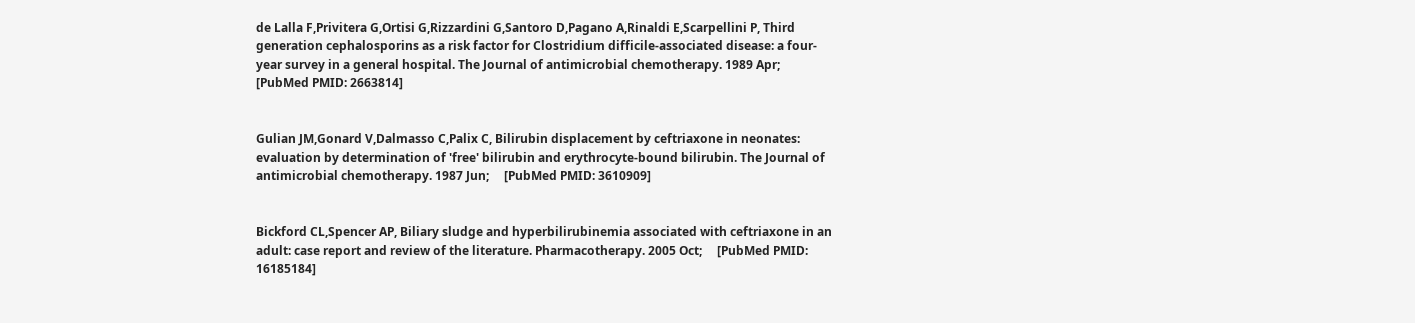de Lalla F,Privitera G,Ortisi G,Rizzardini G,Santoro D,Pagano A,Rinaldi E,Scarpellini P, Third generation cephalosporins as a risk factor for Clostridium difficile-associated disease: a four-year survey in a general hospital. The Journal of antimicrobial chemotherapy. 1989 Apr;     [PubMed PMID: 2663814]


Gulian JM,Gonard V,Dalmasso C,Palix C, Bilirubin displacement by ceftriaxone in neonates: evaluation by determination of 'free' bilirubin and erythrocyte-bound bilirubin. The Journal of antimicrobial chemotherapy. 1987 Jun;     [PubMed PMID: 3610909]


Bickford CL,Spencer AP, Biliary sludge and hyperbilirubinemia associated with ceftriaxone in an adult: case report and review of the literature. Pharmacotherapy. 2005 Oct;     [PubMed PMID: 16185184]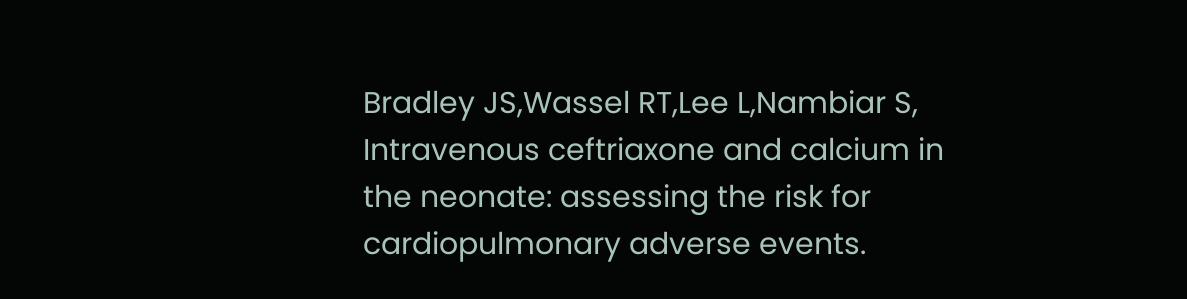Bradley JS,Wassel RT,Lee L,Nambiar S, Intravenous ceftriaxone and calcium in the neonate: assessing the risk for cardiopulmonary adverse events.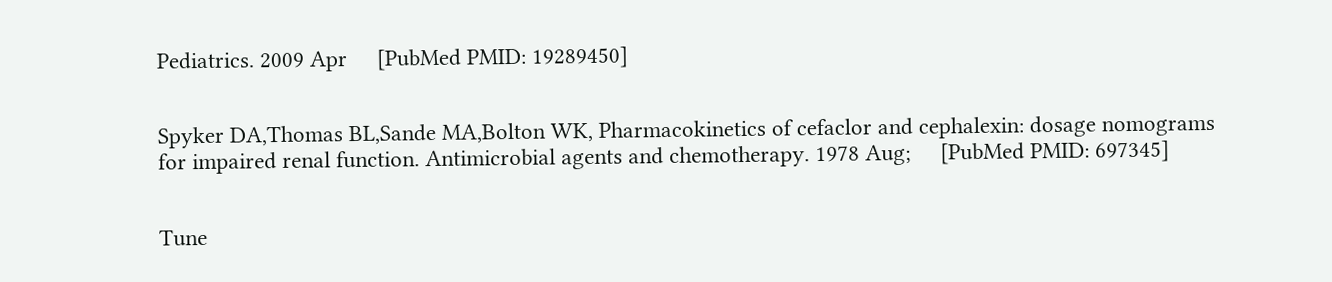Pediatrics. 2009 Apr     [PubMed PMID: 19289450]


Spyker DA,Thomas BL,Sande MA,Bolton WK, Pharmacokinetics of cefaclor and cephalexin: dosage nomograms for impaired renal function. Antimicrobial agents and chemotherapy. 1978 Aug;     [PubMed PMID: 697345]


Tune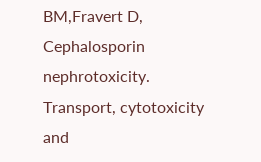BM,Fravert D, Cephalosporin nephrotoxicity. Transport, cytotoxicity and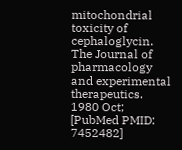mitochondrial toxicity of cephaloglycin. The Journal of pharmacology and experimental therapeutics. 1980 Oct;     [PubMed PMID: 7452482]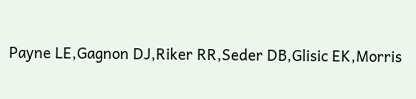Payne LE,Gagnon DJ,Riker RR,Seder DB,Glisic EK,Morris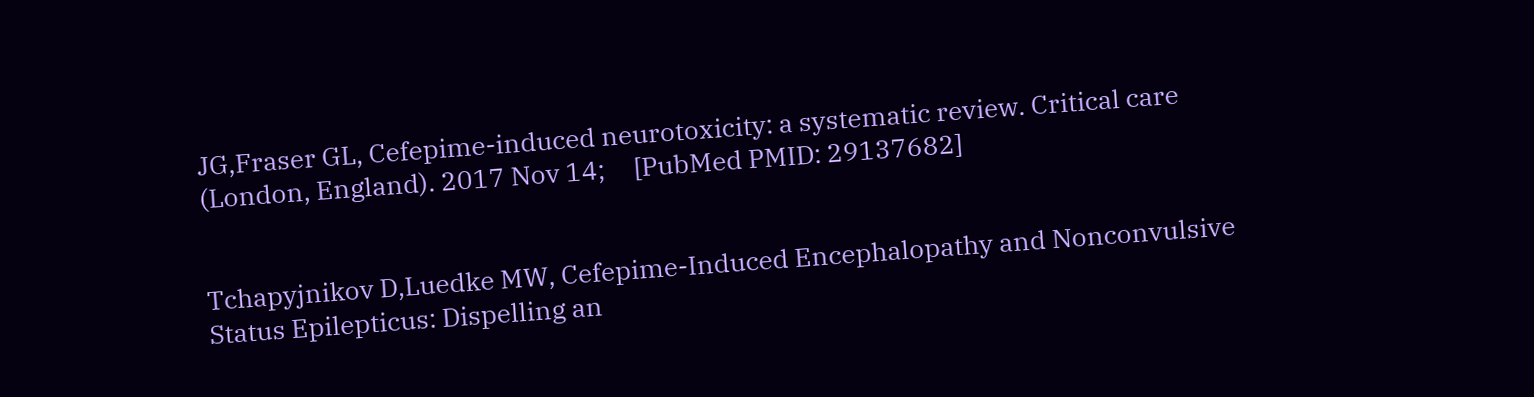JG,Fraser GL, Cefepime-induced neurotoxicity: a systematic review. Critical care (London, England). 2017 Nov 14;     [PubMed PMID: 29137682]


Tchapyjnikov D,Luedke MW, Cefepime-Induced Encephalopathy and Nonconvulsive Status Epilepticus: Dispelling an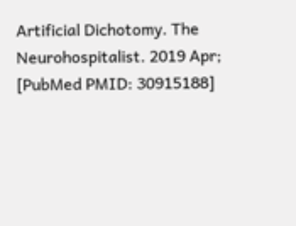Artificial Dichotomy. The Neurohospitalist. 2019 Apr;     [PubMed PMID: 30915188]